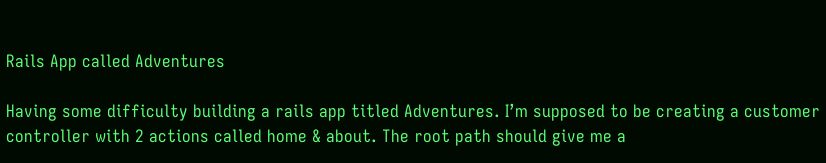Rails App called Adventures

Having some difficulty building a rails app titled Adventures. I’m supposed to be creating a customer controller with 2 actions called home & about. The root path should give me a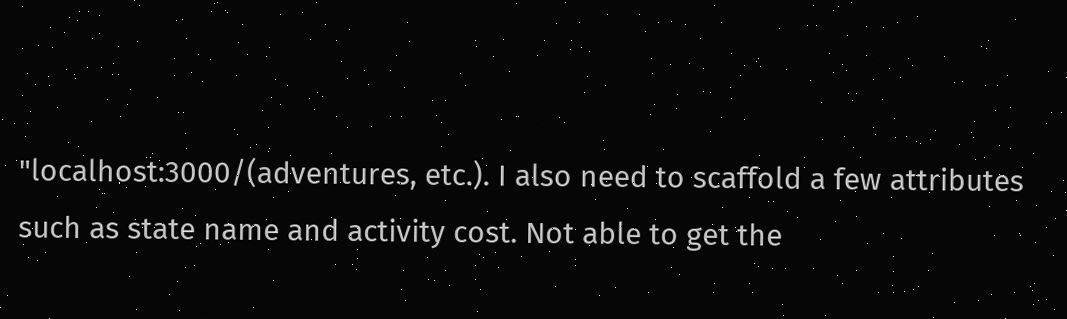"localhost:3000/(adventures, etc.). I also need to scaffold a few attributes such as state name and activity cost. Not able to get the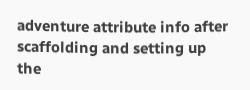adventure attribute info after scaffolding and setting up the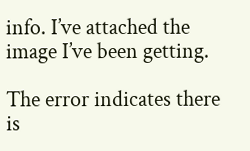info. I’ve attached the image I’ve been getting.

The error indicates there is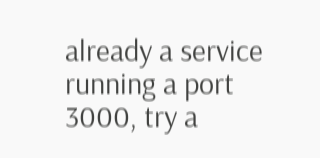already a service running a port 3000, try a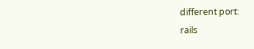different port:
rails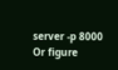server -p 8000
Or figure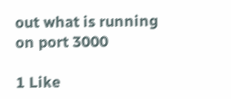out what is running on port 3000

1 Like